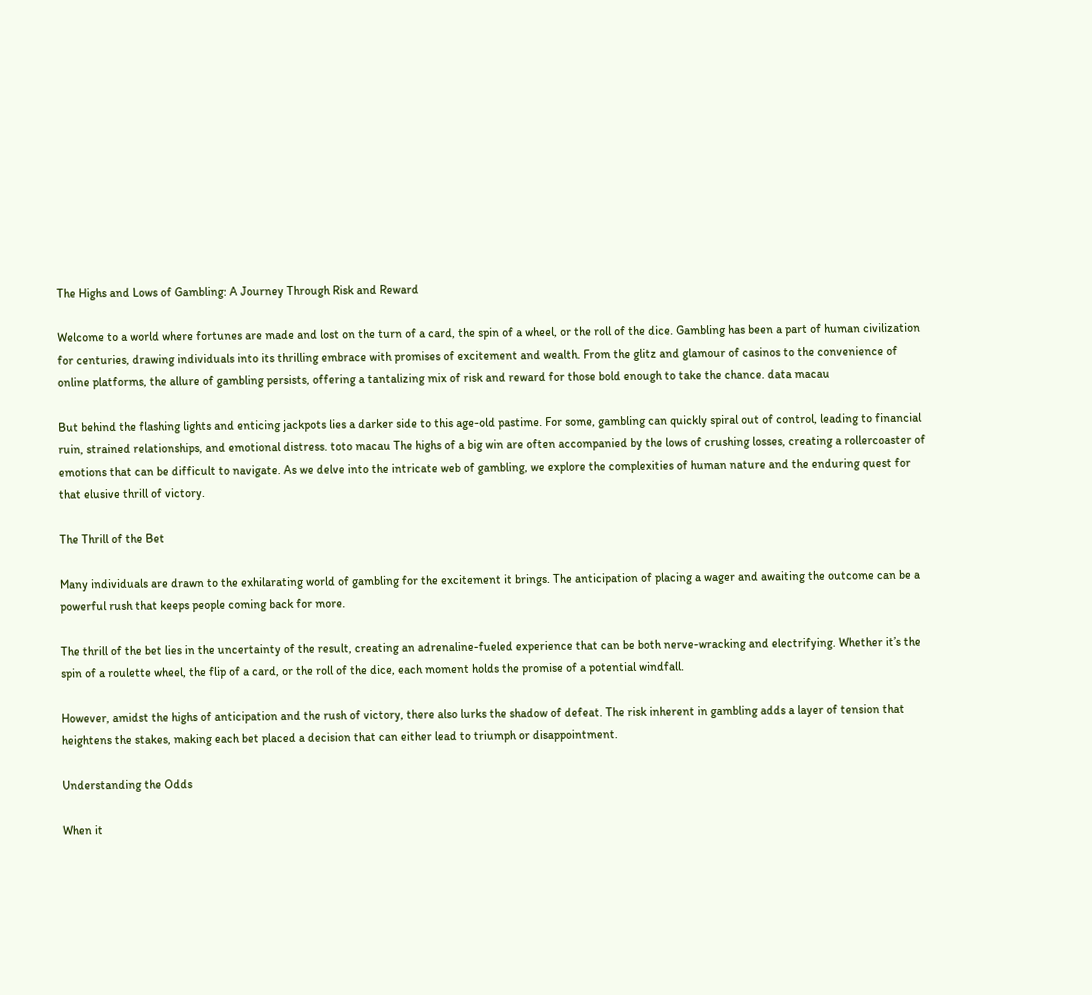The Highs and Lows of Gambling: A Journey Through Risk and Reward

Welcome to a world where fortunes are made and lost on the turn of a card, the spin of a wheel, or the roll of the dice. Gambling has been a part of human civilization for centuries, drawing individuals into its thrilling embrace with promises of excitement and wealth. From the glitz and glamour of casinos to the convenience of online platforms, the allure of gambling persists, offering a tantalizing mix of risk and reward for those bold enough to take the chance. data macau

But behind the flashing lights and enticing jackpots lies a darker side to this age-old pastime. For some, gambling can quickly spiral out of control, leading to financial ruin, strained relationships, and emotional distress. toto macau The highs of a big win are often accompanied by the lows of crushing losses, creating a rollercoaster of emotions that can be difficult to navigate. As we delve into the intricate web of gambling, we explore the complexities of human nature and the enduring quest for that elusive thrill of victory.

The Thrill of the Bet

Many individuals are drawn to the exhilarating world of gambling for the excitement it brings. The anticipation of placing a wager and awaiting the outcome can be a powerful rush that keeps people coming back for more.

The thrill of the bet lies in the uncertainty of the result, creating an adrenaline-fueled experience that can be both nerve-wracking and electrifying. Whether it’s the spin of a roulette wheel, the flip of a card, or the roll of the dice, each moment holds the promise of a potential windfall.

However, amidst the highs of anticipation and the rush of victory, there also lurks the shadow of defeat. The risk inherent in gambling adds a layer of tension that heightens the stakes, making each bet placed a decision that can either lead to triumph or disappointment.

Understanding the Odds

When it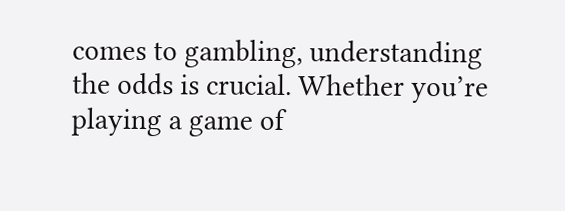comes to gambling, understanding the odds is crucial. Whether you’re playing a game of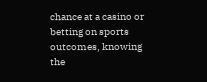chance at a casino or betting on sports outcomes, knowing the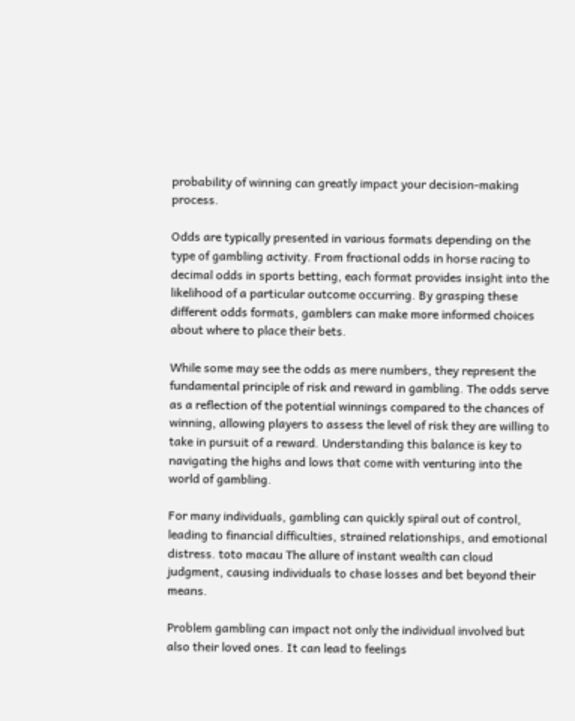probability of winning can greatly impact your decision-making process.

Odds are typically presented in various formats depending on the type of gambling activity. From fractional odds in horse racing to decimal odds in sports betting, each format provides insight into the likelihood of a particular outcome occurring. By grasping these different odds formats, gamblers can make more informed choices about where to place their bets.

While some may see the odds as mere numbers, they represent the fundamental principle of risk and reward in gambling. The odds serve as a reflection of the potential winnings compared to the chances of winning, allowing players to assess the level of risk they are willing to take in pursuit of a reward. Understanding this balance is key to navigating the highs and lows that come with venturing into the world of gambling.

For many individuals, gambling can quickly spiral out of control, leading to financial difficulties, strained relationships, and emotional distress. toto macau The allure of instant wealth can cloud judgment, causing individuals to chase losses and bet beyond their means.

Problem gambling can impact not only the individual involved but also their loved ones. It can lead to feelings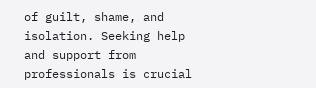of guilt, shame, and isolation. Seeking help and support from professionals is crucial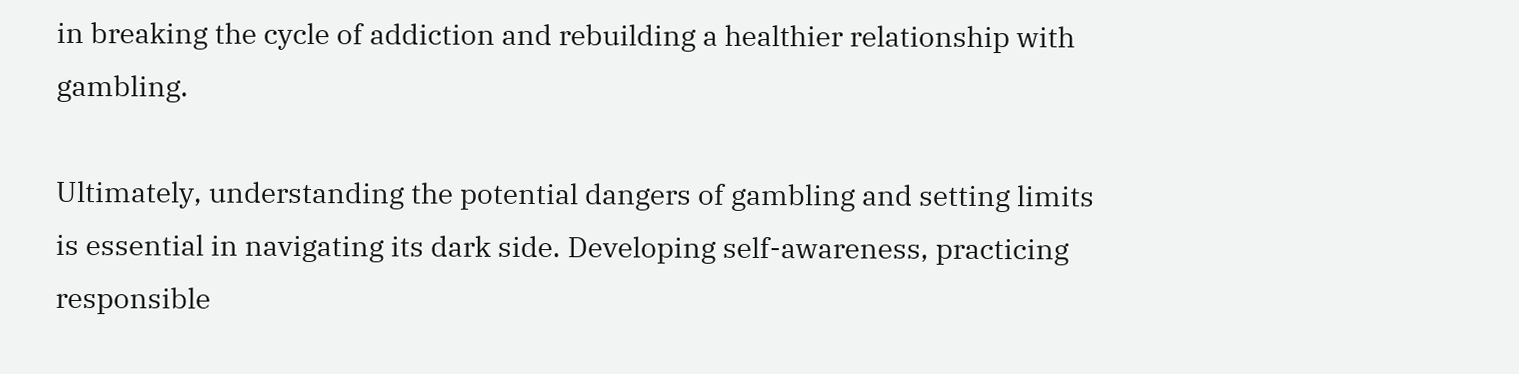in breaking the cycle of addiction and rebuilding a healthier relationship with gambling.

Ultimately, understanding the potential dangers of gambling and setting limits is essential in navigating its dark side. Developing self-awareness, practicing responsible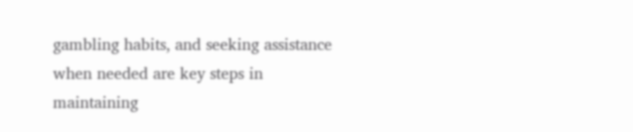gambling habits, and seeking assistance when needed are key steps in maintaining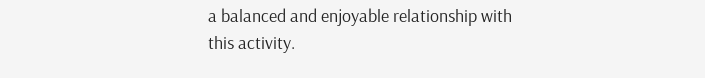a balanced and enjoyable relationship with this activity.